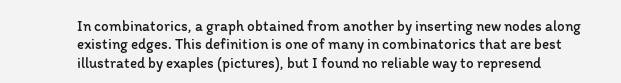In combinatorics, a graph obtained from another by inserting new nodes along existing edges. This definition is one of many in combinatorics that are best illustrated by exaples (pictures), but I found no reliable way to represend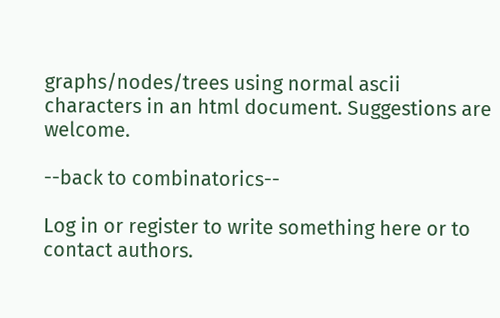graphs/nodes/trees using normal ascii characters in an html document. Suggestions are welcome.

--back to combinatorics--

Log in or register to write something here or to contact authors.